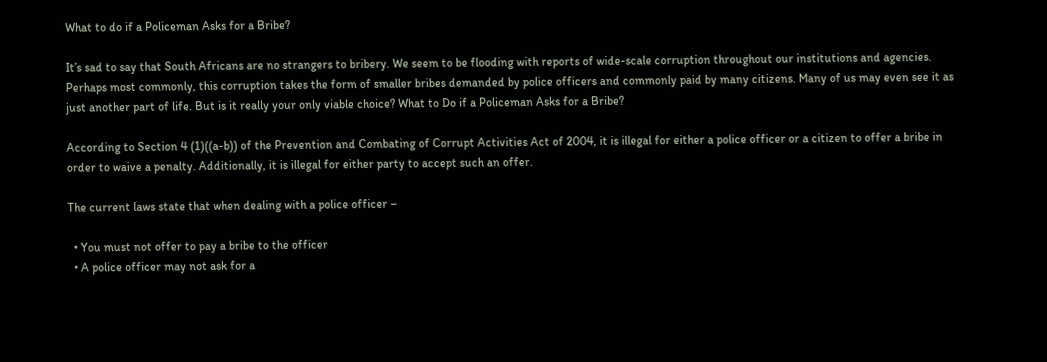What to do if a Policeman Asks for a Bribe?

It’s sad to say that South Africans are no strangers to bribery. We seem to be flooding with reports of wide-scale corruption throughout our institutions and agencies. Perhaps most commonly, this corruption takes the form of smaller bribes demanded by police officers and commonly paid by many citizens. Many of us may even see it as just another part of life. But is it really your only viable choice? What to Do if a Policeman Asks for a Bribe?

According to Section 4 (1)((a-b)) of the Prevention and Combating of Corrupt Activities Act of 2004, it is illegal for either a police officer or a citizen to offer a bribe in order to waive a penalty. Additionally, it is illegal for either party to accept such an offer.

The current laws state that when dealing with a police officer –

  • You must not offer to pay a bribe to the officer
  • A police officer may not ask for a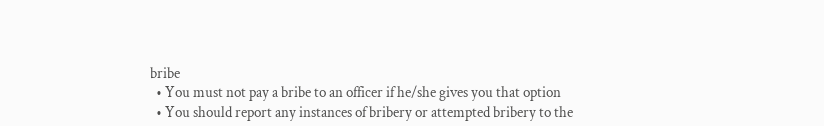bribe
  • You must not pay a bribe to an officer if he/she gives you that option
  • You should report any instances of bribery or attempted bribery to the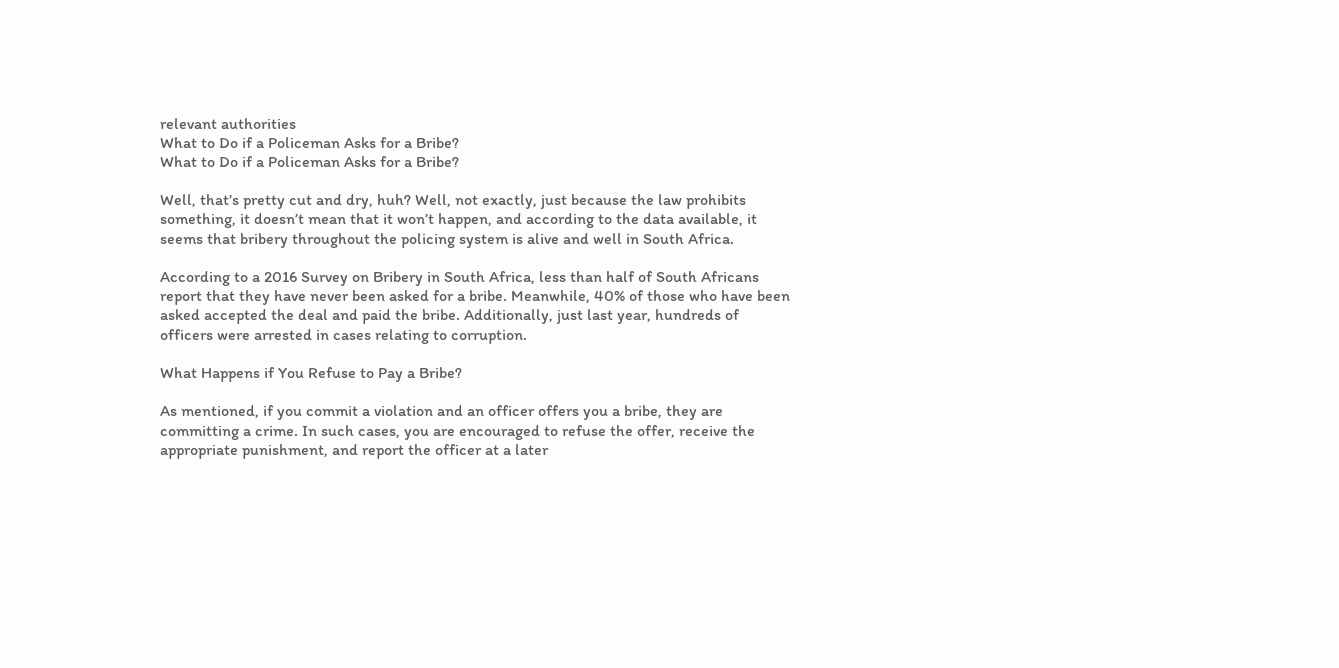relevant authorities
What to Do if a Policeman Asks for a Bribe?
What to Do if a Policeman Asks for a Bribe?

Well, that’s pretty cut and dry, huh? Well, not exactly, just because the law prohibits something, it doesn’t mean that it won’t happen, and according to the data available, it seems that bribery throughout the policing system is alive and well in South Africa.

According to a 2016 Survey on Bribery in South Africa, less than half of South Africans report that they have never been asked for a bribe. Meanwhile, 40% of those who have been asked accepted the deal and paid the bribe. Additionally, just last year, hundreds of officers were arrested in cases relating to corruption.

What Happens if You Refuse to Pay a Bribe?

As mentioned, if you commit a violation and an officer offers you a bribe, they are committing a crime. In such cases, you are encouraged to refuse the offer, receive the appropriate punishment, and report the officer at a later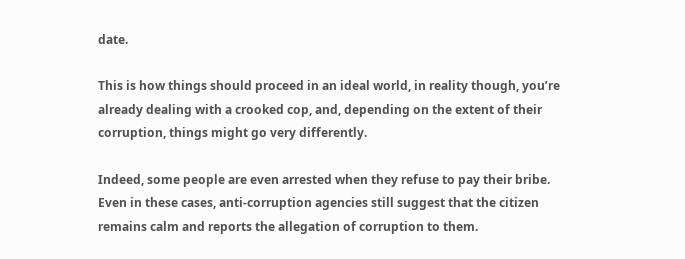date.

This is how things should proceed in an ideal world, in reality though, you’re already dealing with a crooked cop, and, depending on the extent of their corruption, things might go very differently.

Indeed, some people are even arrested when they refuse to pay their bribe. Even in these cases, anti-corruption agencies still suggest that the citizen remains calm and reports the allegation of corruption to them.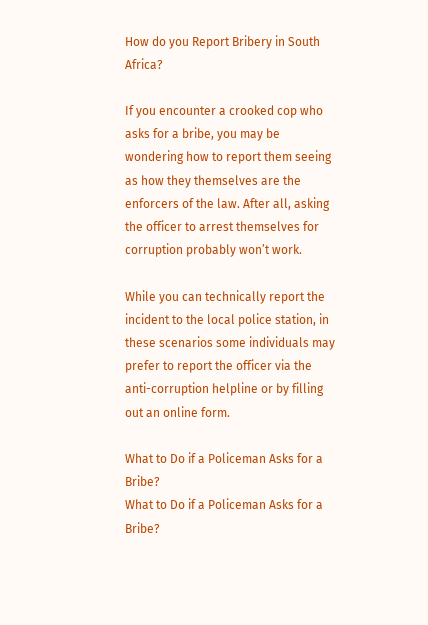How do you Report Bribery in South Africa?

If you encounter a crooked cop who asks for a bribe, you may be wondering how to report them seeing as how they themselves are the enforcers of the law. After all, asking the officer to arrest themselves for corruption probably won’t work.

While you can technically report the incident to the local police station, in these scenarios some individuals may prefer to report the officer via the anti-corruption helpline or by filling out an online form.

What to Do if a Policeman Asks for a Bribe?
What to Do if a Policeman Asks for a Bribe?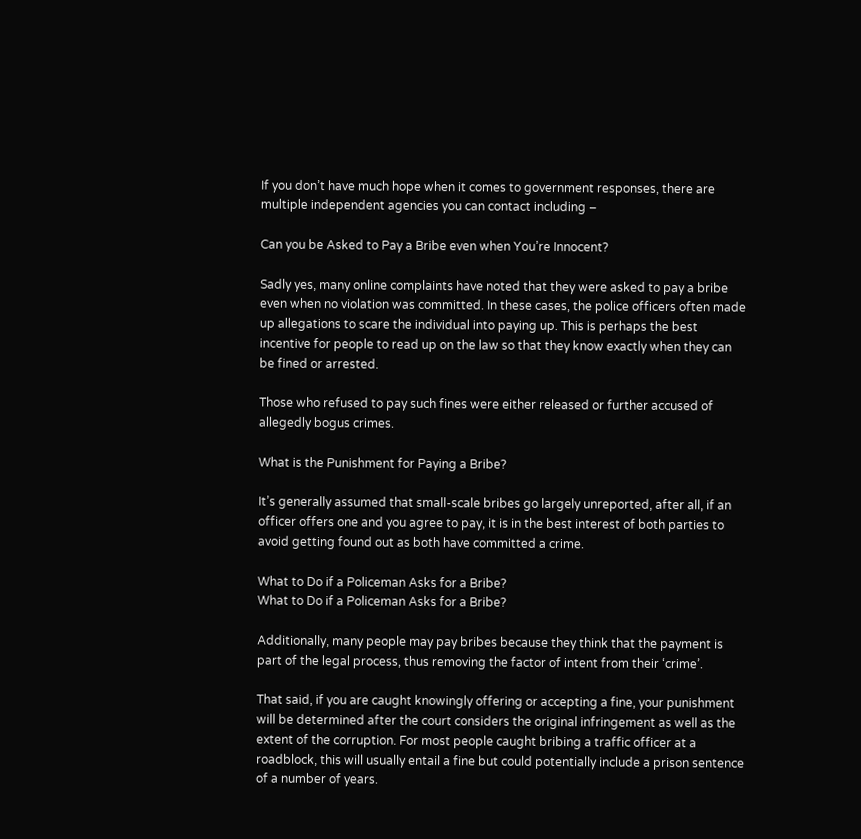If you don’t have much hope when it comes to government responses, there are multiple independent agencies you can contact including –

Can you be Asked to Pay a Bribe even when You’re Innocent?

Sadly yes, many online complaints have noted that they were asked to pay a bribe even when no violation was committed. In these cases, the police officers often made up allegations to scare the individual into paying up. This is perhaps the best incentive for people to read up on the law so that they know exactly when they can be fined or arrested.

Those who refused to pay such fines were either released or further accused of allegedly bogus crimes.

What is the Punishment for Paying a Bribe?

It’s generally assumed that small-scale bribes go largely unreported, after all, if an officer offers one and you agree to pay, it is in the best interest of both parties to avoid getting found out as both have committed a crime.

What to Do if a Policeman Asks for a Bribe?
What to Do if a Policeman Asks for a Bribe?

Additionally, many people may pay bribes because they think that the payment is part of the legal process, thus removing the factor of intent from their ‘crime’.

That said, if you are caught knowingly offering or accepting a fine, your punishment will be determined after the court considers the original infringement as well as the extent of the corruption. For most people caught bribing a traffic officer at a roadblock, this will usually entail a fine but could potentially include a prison sentence of a number of years.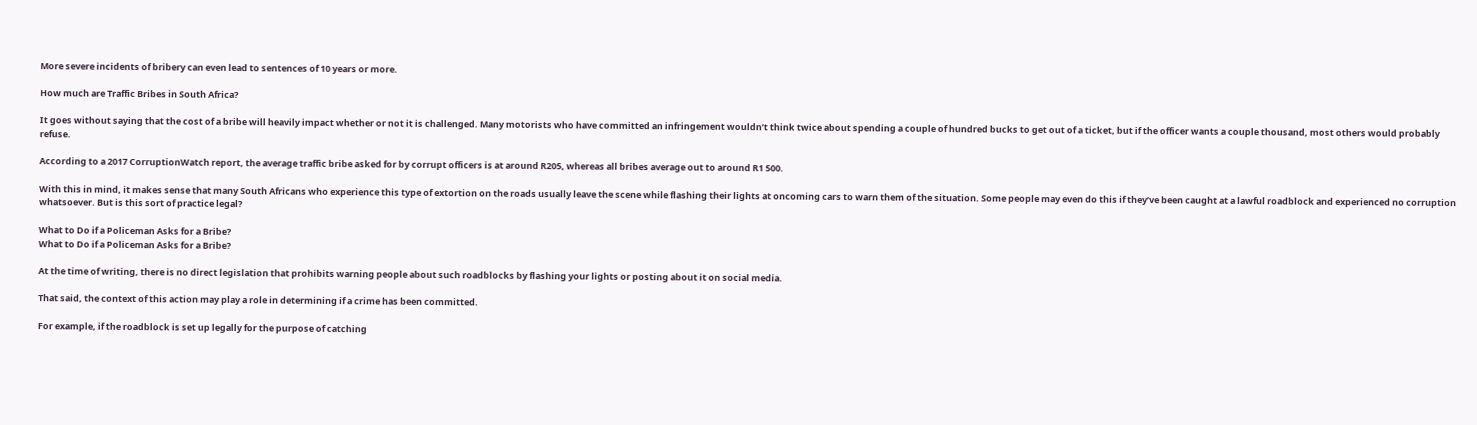More severe incidents of bribery can even lead to sentences of 10 years or more.

How much are Traffic Bribes in South Africa?

It goes without saying that the cost of a bribe will heavily impact whether or not it is challenged. Many motorists who have committed an infringement wouldn’t think twice about spending a couple of hundred bucks to get out of a ticket, but if the officer wants a couple thousand, most others would probably refuse.

According to a 2017 CorruptionWatch report, the average traffic bribe asked for by corrupt officers is at around R205, whereas all bribes average out to around R1 500.

With this in mind, it makes sense that many South Africans who experience this type of extortion on the roads usually leave the scene while flashing their lights at oncoming cars to warn them of the situation. Some people may even do this if they’ve been caught at a lawful roadblock and experienced no corruption whatsoever. But is this sort of practice legal?

What to Do if a Policeman Asks for a Bribe?
What to Do if a Policeman Asks for a Bribe?

At the time of writing, there is no direct legislation that prohibits warning people about such roadblocks by flashing your lights or posting about it on social media.

That said, the context of this action may play a role in determining if a crime has been committed.

For example, if the roadblock is set up legally for the purpose of catching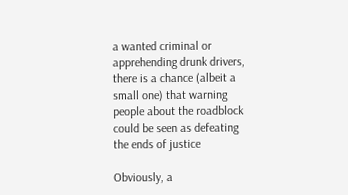a wanted criminal or apprehending drunk drivers, there is a chance (albeit a small one) that warning people about the roadblock could be seen as defeating the ends of justice

Obviously, a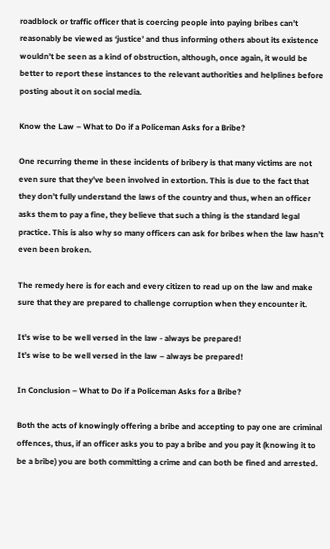roadblock or traffic officer that is coercing people into paying bribes can’t reasonably be viewed as ‘justice’ and thus informing others about its existence wouldn’t be seen as a kind of obstruction, although, once again, it would be better to report these instances to the relevant authorities and helplines before posting about it on social media.

Know the Law – What to Do if a Policeman Asks for a Bribe?

One recurring theme in these incidents of bribery is that many victims are not even sure that they’ve been involved in extortion. This is due to the fact that they don’t fully understand the laws of the country and thus, when an officer asks them to pay a fine, they believe that such a thing is the standard legal practice. This is also why so many officers can ask for bribes when the law hasn’t even been broken.

The remedy here is for each and every citizen to read up on the law and make sure that they are prepared to challenge corruption when they encounter it.

It's wise to be well versed in the law - always be prepared!
It’s wise to be well versed in the law – always be prepared!

In Conclusion – What to Do if a Policeman Asks for a Bribe?

Both the acts of knowingly offering a bribe and accepting to pay one are criminal offences, thus, if an officer asks you to pay a bribe and you pay it (knowing it to be a bribe) you are both committing a crime and can both be fined and arrested.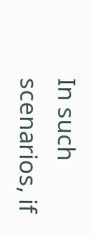In such scenarios, if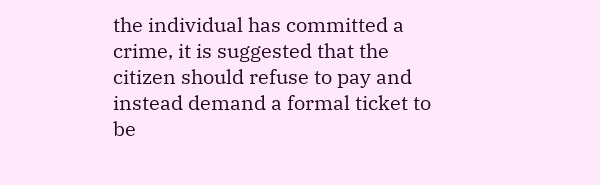the individual has committed a crime, it is suggested that the citizen should refuse to pay and instead demand a formal ticket to be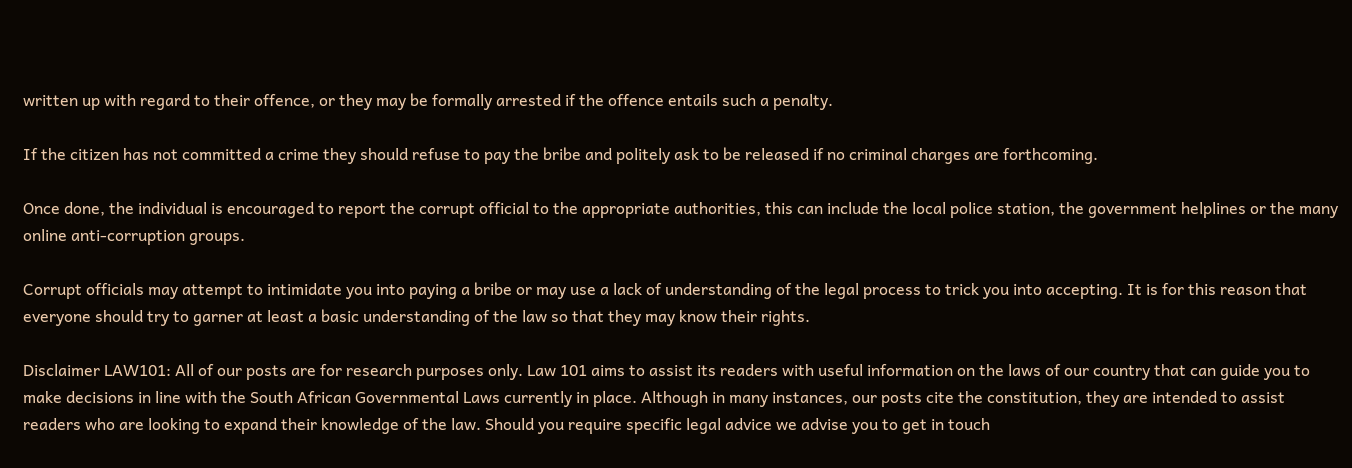written up with regard to their offence, or they may be formally arrested if the offence entails such a penalty.

If the citizen has not committed a crime they should refuse to pay the bribe and politely ask to be released if no criminal charges are forthcoming.

Once done, the individual is encouraged to report the corrupt official to the appropriate authorities, this can include the local police station, the government helplines or the many online anti-corruption groups.

Corrupt officials may attempt to intimidate you into paying a bribe or may use a lack of understanding of the legal process to trick you into accepting. It is for this reason that everyone should try to garner at least a basic understanding of the law so that they may know their rights.

Disclaimer LAW101: All of our posts are for research purposes only. Law 101 aims to assist its readers with useful information on the laws of our country that can guide you to make decisions in line with the South African Governmental Laws currently in place. Although in many instances, our posts cite the constitution, they are intended to assist readers who are looking to expand their knowledge of the law. Should you require specific legal advice we advise you to get in touch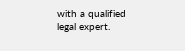with a qualified legal expert.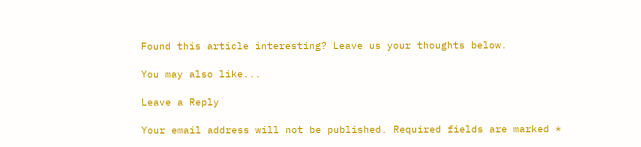Found this article interesting? Leave us your thoughts below.

You may also like...

Leave a Reply

Your email address will not be published. Required fields are marked *